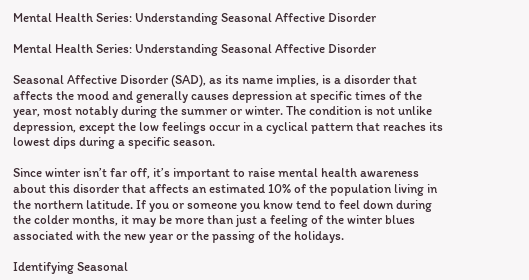Mental Health Series: Understanding Seasonal Affective Disorder

Mental Health Series: Understanding Seasonal Affective Disorder

Seasonal Affective Disorder (SAD), as its name implies, is a disorder that affects the mood and generally causes depression at specific times of the year, most notably during the summer or winter. The condition is not unlike depression, except the low feelings occur in a cyclical pattern that reaches its lowest dips during a specific season.

Since winter isn’t far off, it’s important to raise mental health awareness about this disorder that affects an estimated 10% of the population living in the northern latitude. If you or someone you know tend to feel down during the colder months, it may be more than just a feeling of the winter blues associated with the new year or the passing of the holidays.

Identifying Seasonal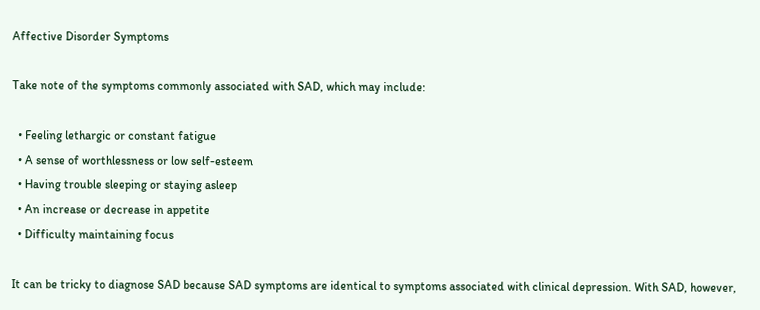Affective Disorder Symptoms

Take note of the symptoms commonly associated with SAD, which may include:

  • Feeling lethargic or constant fatigue
  • A sense of worthlessness or low self-esteem
  • Having trouble sleeping or staying asleep
  • An increase or decrease in appetite
  • Difficulty maintaining focus

It can be tricky to diagnose SAD because SAD symptoms are identical to symptoms associated with clinical depression. With SAD, however,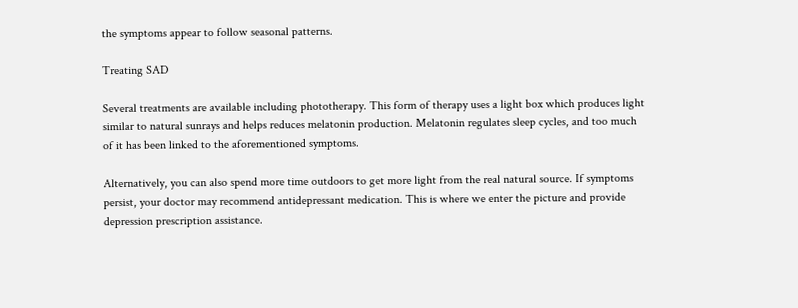the symptoms appear to follow seasonal patterns.

Treating SAD

Several treatments are available including phototherapy. This form of therapy uses a light box which produces light similar to natural sunrays and helps reduces melatonin production. Melatonin regulates sleep cycles, and too much of it has been linked to the aforementioned symptoms.

Alternatively, you can also spend more time outdoors to get more light from the real natural source. If symptoms persist, your doctor may recommend antidepressant medication. This is where we enter the picture and provide depression prescription assistance.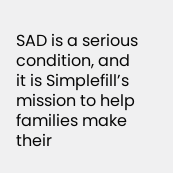SAD is a serious condition, and it is Simplefill’s mission to help families make their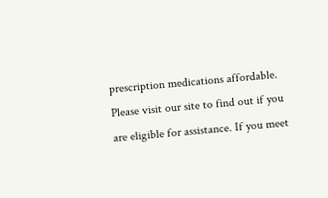prescription medications affordable. Please visit our site to find out if you are eligible for assistance. If you meet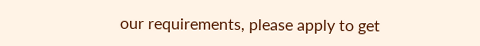our requirements, please apply to get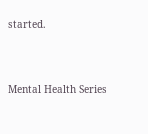started.




Mental Health Series